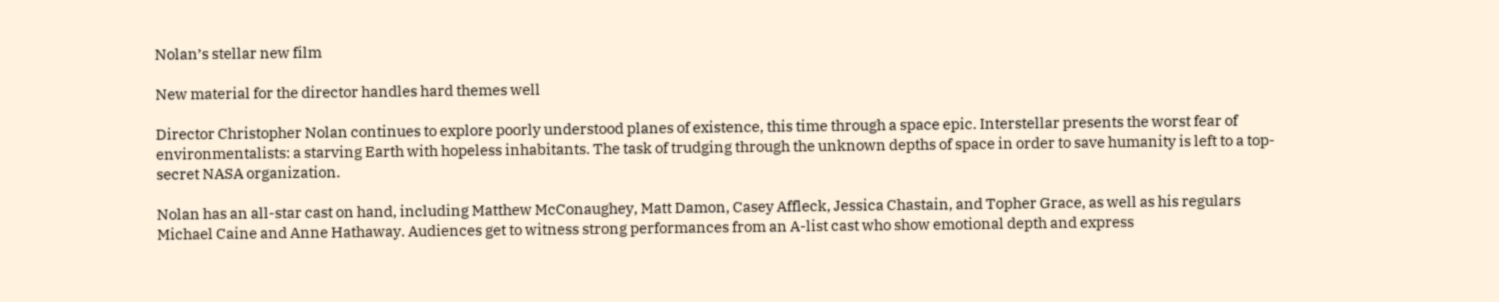Nolan’s stellar new film

New material for the director handles hard themes well

Director Christopher Nolan continues to explore poorly understood planes of existence, this time through a space epic. Interstellar presents the worst fear of environmentalists: a starving Earth with hopeless inhabitants. The task of trudging through the unknown depths of space in order to save humanity is left to a top-secret NASA organization.

Nolan has an all-star cast on hand, including Matthew McConaughey, Matt Damon, Casey Affleck, Jessica Chastain, and Topher Grace, as well as his regulars Michael Caine and Anne Hathaway. Audiences get to witness strong performances from an A-list cast who show emotional depth and express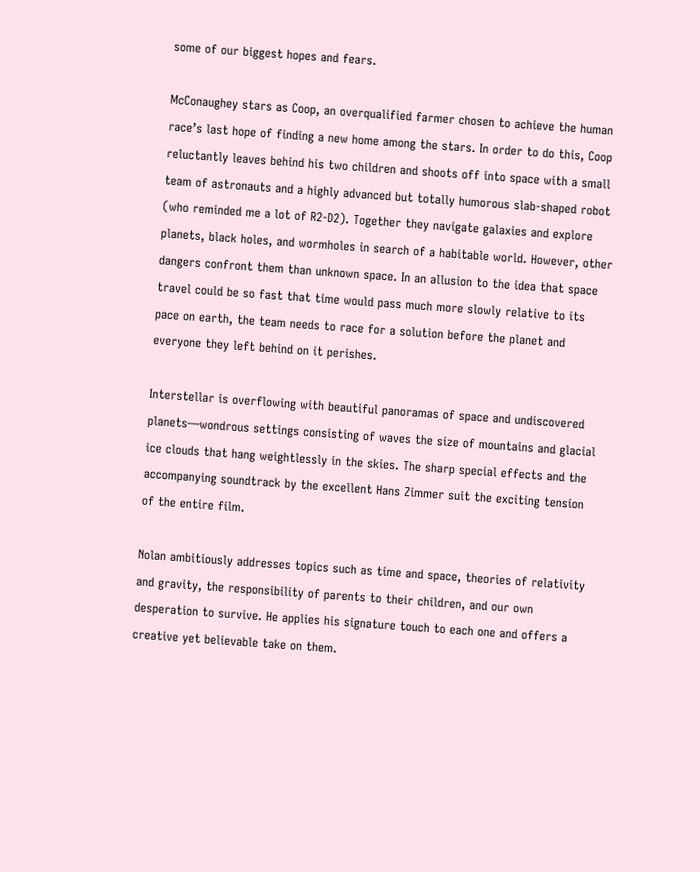some of our biggest hopes and fears.

McConaughey stars as Coop, an overqualified farmer chosen to achieve the human race’s last hope of finding a new home among the stars. In order to do this, Coop reluctantly leaves behind his two children and shoots off into space with a small team of astronauts and a highly advanced but totally humorous slab-shaped robot (who reminded me a lot of R2-D2). Together they navigate galaxies and explore planets, black holes, and wormholes in search of a habitable world. However, other dangers confront them than unknown space. In an allusion to the idea that space travel could be so fast that time would pass much more slowly relative to its pace on earth, the team needs to race for a solution before the planet and everyone they left behind on it perishes.

Interstellar is overflowing with beautiful panoramas of space and undiscovered planets—wondrous settings consisting of waves the size of mountains and glacial ice clouds that hang weightlessly in the skies. The sharp special effects and the accompanying soundtrack by the excellent Hans Zimmer suit the exciting tension of the entire film.

Nolan ambitiously addresses topics such as time and space, theories of relativity and gravity, the responsibility of parents to their children, and our own desperation to survive. He applies his signature touch to each one and offers a creative yet believable take on them.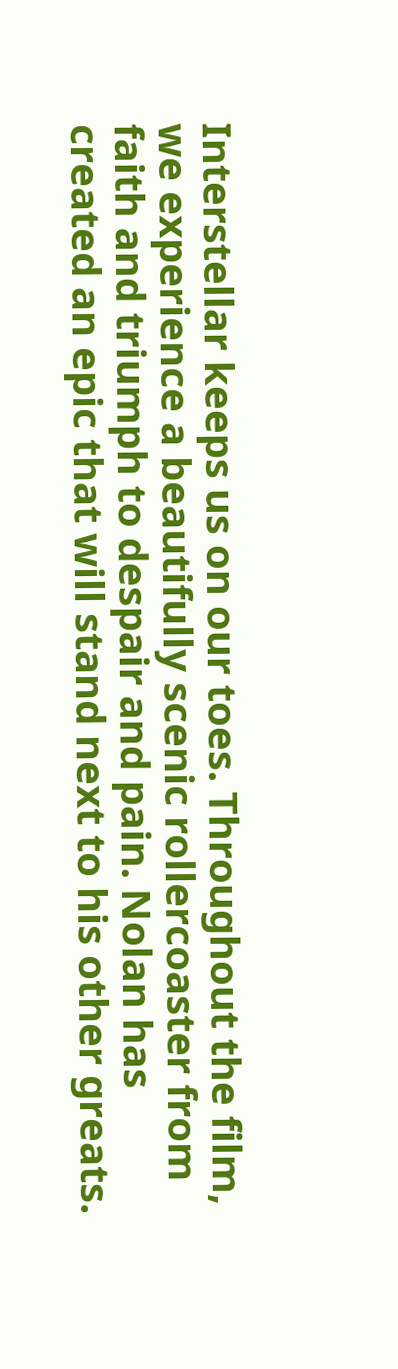Interstellar keeps us on our toes. Throughout the film, we experience a beautifully scenic rollercoaster from faith and triumph to despair and pain. Nolan has created an epic that will stand next to his other greats.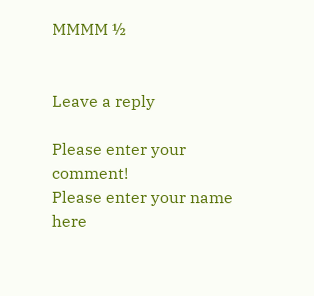MMMM ½


Leave a reply

Please enter your comment!
Please enter your name here